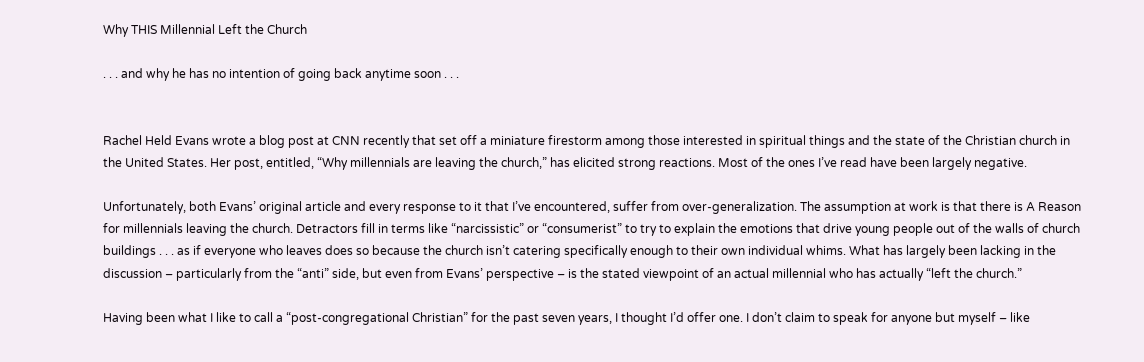Why THIS Millennial Left the Church

. . . and why he has no intention of going back anytime soon . . .


Rachel Held Evans wrote a blog post at CNN recently that set off a miniature firestorm among those interested in spiritual things and the state of the Christian church in the United States. Her post, entitled, “Why millennials are leaving the church,” has elicited strong reactions. Most of the ones I’ve read have been largely negative.

Unfortunately, both Evans’ original article and every response to it that I’ve encountered, suffer from over-generalization. The assumption at work is that there is A Reason for millennials leaving the church. Detractors fill in terms like “narcissistic” or “consumerist” to try to explain the emotions that drive young people out of the walls of church buildings . . . as if everyone who leaves does so because the church isn’t catering specifically enough to their own individual whims. What has largely been lacking in the discussion – particularly from the “anti” side, but even from Evans’ perspective – is the stated viewpoint of an actual millennial who has actually “left the church.”

Having been what I like to call a “post-congregational Christian” for the past seven years, I thought I’d offer one. I don’t claim to speak for anyone but myself – like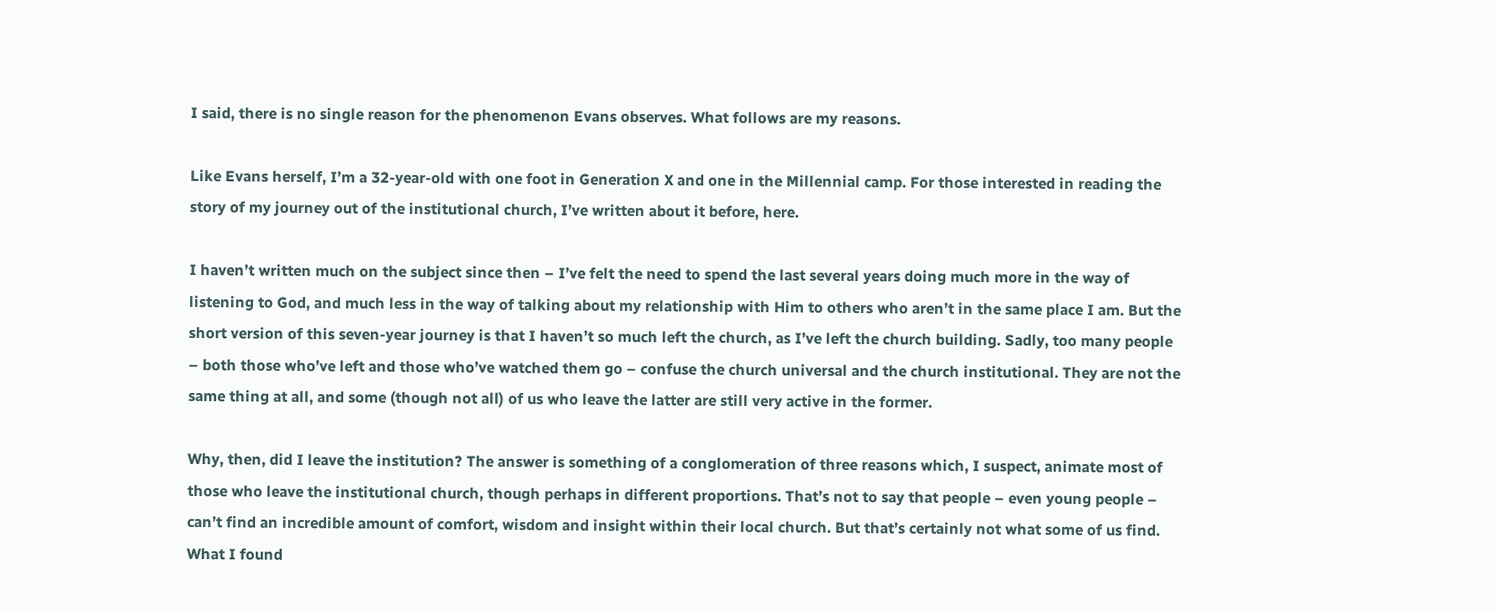I said, there is no single reason for the phenomenon Evans observes. What follows are my reasons.

Like Evans herself, I’m a 32-year-old with one foot in Generation X and one in the Millennial camp. For those interested in reading the story of my journey out of the institutional church, I’ve written about it before, here.

I haven’t written much on the subject since then – I’ve felt the need to spend the last several years doing much more in the way of listening to God, and much less in the way of talking about my relationship with Him to others who aren’t in the same place I am. But the short version of this seven-year journey is that I haven’t so much left the church, as I’ve left the church building. Sadly, too many people – both those who’ve left and those who’ve watched them go – confuse the church universal and the church institutional. They are not the same thing at all, and some (though not all) of us who leave the latter are still very active in the former.

Why, then, did I leave the institution? The answer is something of a conglomeration of three reasons which, I suspect, animate most of those who leave the institutional church, though perhaps in different proportions. That’s not to say that people – even young people – can’t find an incredible amount of comfort, wisdom and insight within their local church. But that’s certainly not what some of us find. What I found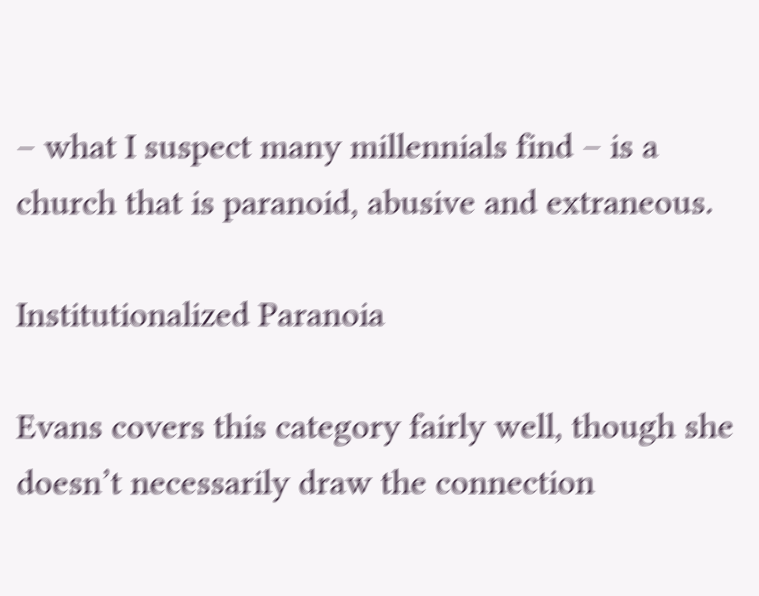– what I suspect many millennials find – is a church that is paranoid, abusive and extraneous.

Institutionalized Paranoia

Evans covers this category fairly well, though she doesn’t necessarily draw the connection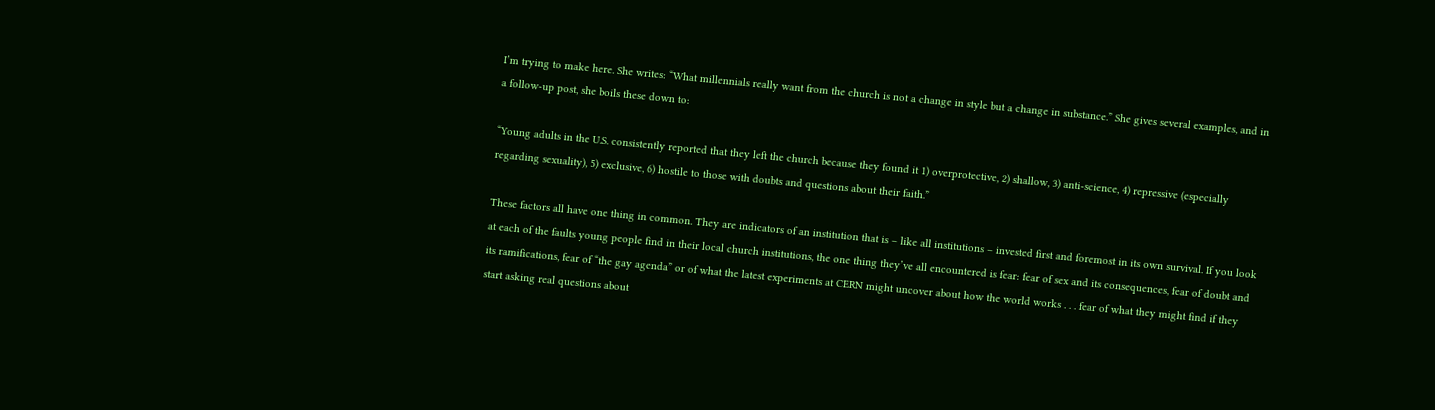I’m trying to make here. She writes: “What millennials really want from the church is not a change in style but a change in substance.” She gives several examples, and in a follow-up post, she boils these down to:

“Young adults in the U.S. consistently reported that they left the church because they found it 1) overprotective, 2) shallow, 3) anti-science, 4) repressive (especially regarding sexuality), 5) exclusive, 6) hostile to those with doubts and questions about their faith.”

These factors all have one thing in common. They are indicators of an institution that is – like all institutions – invested first and foremost in its own survival. If you look at each of the faults young people find in their local church institutions, the one thing they’ve all encountered is fear: fear of sex and its consequences, fear of doubt and its ramifications, fear of “the gay agenda” or of what the latest experiments at CERN might uncover about how the world works . . . fear of what they might find if they start asking real questions about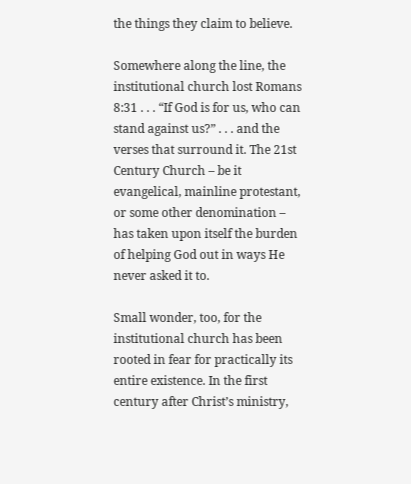the things they claim to believe.

Somewhere along the line, the institutional church lost Romans 8:31 . . . “If God is for us, who can stand against us?” . . . and the verses that surround it. The 21st Century Church – be it evangelical, mainline protestant, or some other denomination – has taken upon itself the burden of helping God out in ways He never asked it to.

Small wonder, too, for the institutional church has been rooted in fear for practically its entire existence. In the first century after Christ’s ministry,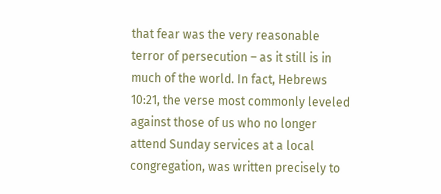that fear was the very reasonable terror of persecution – as it still is in much of the world. In fact, Hebrews 10:21, the verse most commonly leveled against those of us who no longer attend Sunday services at a local congregation, was written precisely to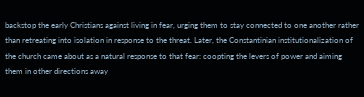backstop the early Christians against living in fear, urging them to stay connected to one another rather than retreating into isolation in response to the threat. Later, the Constantinian institutionalization of the church came about as a natural response to that fear: coopting the levers of power and aiming them in other directions away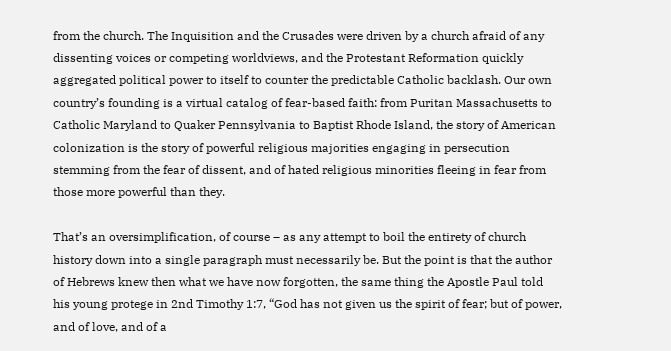from the church. The Inquisition and the Crusades were driven by a church afraid of any dissenting voices or competing worldviews, and the Protestant Reformation quickly aggregated political power to itself to counter the predictable Catholic backlash. Our own country’s founding is a virtual catalog of fear-based faith: from Puritan Massachusetts to Catholic Maryland to Quaker Pennsylvania to Baptist Rhode Island, the story of American colonization is the story of powerful religious majorities engaging in persecution stemming from the fear of dissent, and of hated religious minorities fleeing in fear from those more powerful than they.

That’s an oversimplification, of course – as any attempt to boil the entirety of church history down into a single paragraph must necessarily be. But the point is that the author of Hebrews knew then what we have now forgotten, the same thing the Apostle Paul told his young protege in 2nd Timothy 1:7, “God has not given us the spirit of fear; but of power, and of love, and of a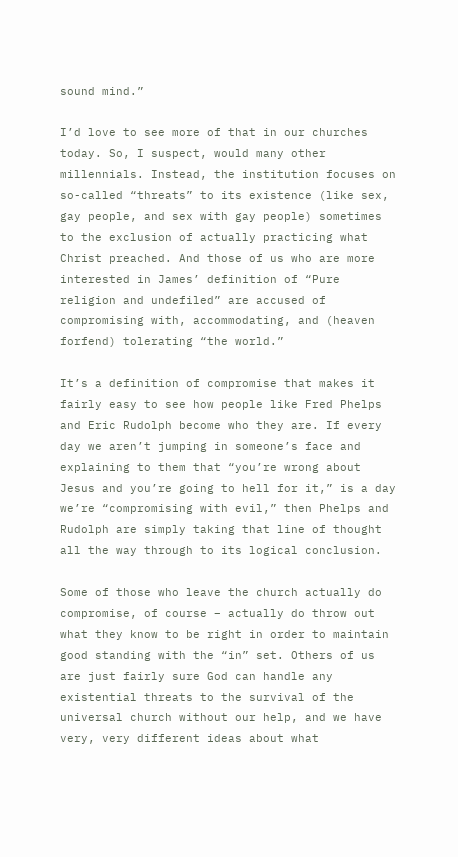sound mind.”

I’d love to see more of that in our churches today. So, I suspect, would many other millennials. Instead, the institution focuses on so-called “threats” to its existence (like sex, gay people, and sex with gay people) sometimes to the exclusion of actually practicing what Christ preached. And those of us who are more interested in James’ definition of “Pure religion and undefiled” are accused of compromising with, accommodating, and (heaven forfend) tolerating “the world.”

It’s a definition of compromise that makes it fairly easy to see how people like Fred Phelps and Eric Rudolph become who they are. If every day we aren’t jumping in someone’s face and explaining to them that “you’re wrong about Jesus and you’re going to hell for it,” is a day we’re “compromising with evil,” then Phelps and Rudolph are simply taking that line of thought all the way through to its logical conclusion.

Some of those who leave the church actually do compromise, of course – actually do throw out what they know to be right in order to maintain good standing with the “in” set. Others of us are just fairly sure God can handle any existential threats to the survival of the universal church without our help, and we have very, very different ideas about what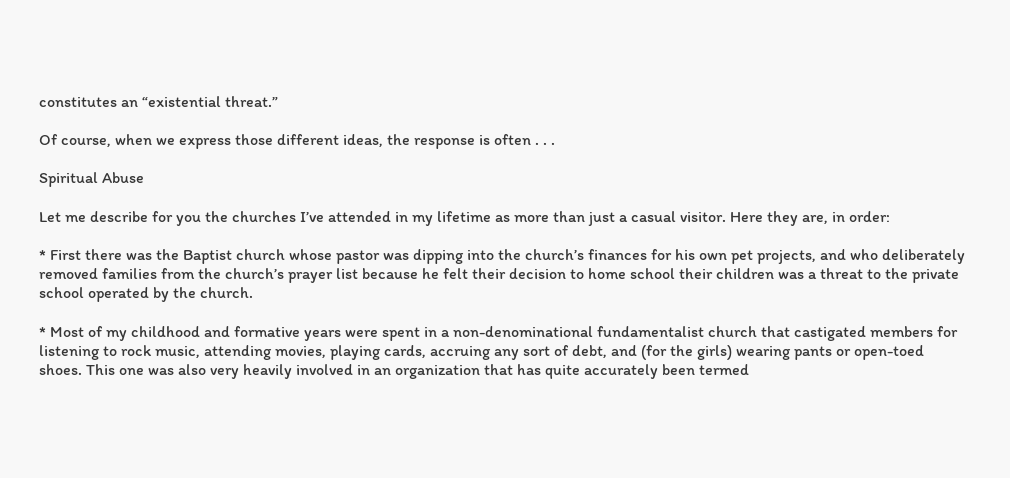constitutes an “existential threat.”

Of course, when we express those different ideas, the response is often . . .

Spiritual Abuse

Let me describe for you the churches I’ve attended in my lifetime as more than just a casual visitor. Here they are, in order:

* First there was the Baptist church whose pastor was dipping into the church’s finances for his own pet projects, and who deliberately removed families from the church’s prayer list because he felt their decision to home school their children was a threat to the private school operated by the church.

* Most of my childhood and formative years were spent in a non-denominational fundamentalist church that castigated members for listening to rock music, attending movies, playing cards, accruing any sort of debt, and (for the girls) wearing pants or open-toed shoes. This one was also very heavily involved in an organization that has quite accurately been termed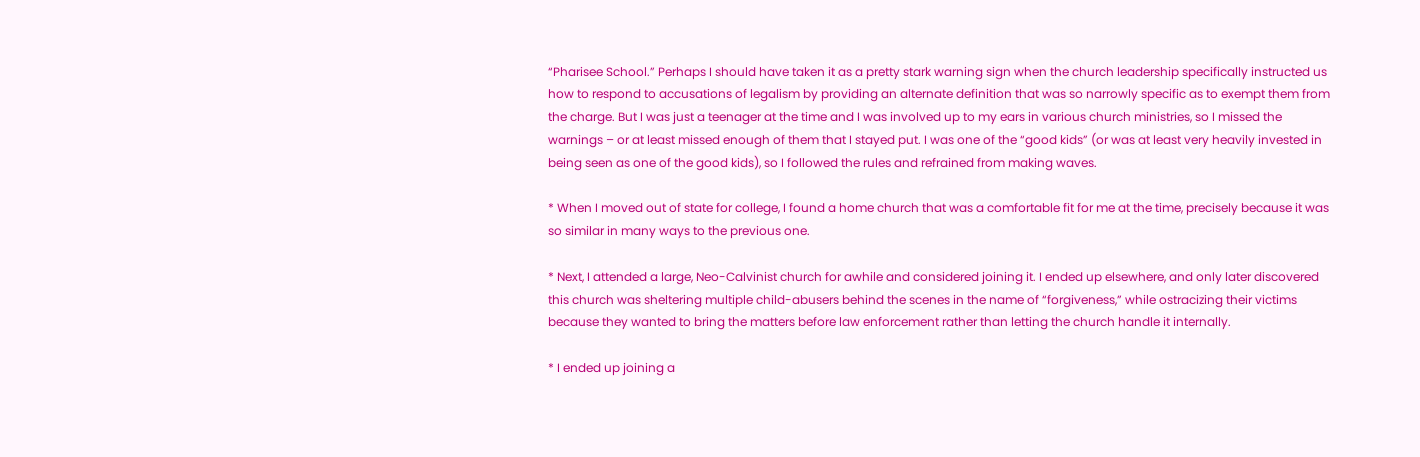“Pharisee School.” Perhaps I should have taken it as a pretty stark warning sign when the church leadership specifically instructed us how to respond to accusations of legalism by providing an alternate definition that was so narrowly specific as to exempt them from the charge. But I was just a teenager at the time and I was involved up to my ears in various church ministries, so I missed the warnings – or at least missed enough of them that I stayed put. I was one of the “good kids” (or was at least very heavily invested in being seen as one of the good kids), so I followed the rules and refrained from making waves.

* When I moved out of state for college, I found a home church that was a comfortable fit for me at the time, precisely because it was so similar in many ways to the previous one.

* Next, I attended a large, Neo-Calvinist church for awhile and considered joining it. I ended up elsewhere, and only later discovered this church was sheltering multiple child-abusers behind the scenes in the name of “forgiveness,” while ostracizing their victims because they wanted to bring the matters before law enforcement rather than letting the church handle it internally.

* I ended up joining a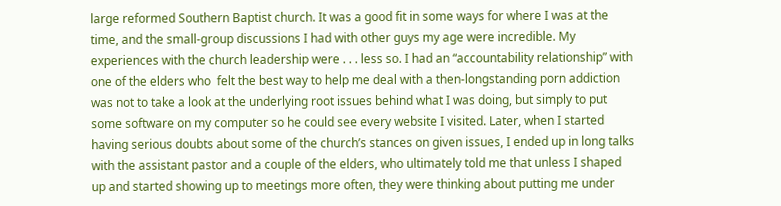large reformed Southern Baptist church. It was a good fit in some ways for where I was at the time, and the small-group discussions I had with other guys my age were incredible. My experiences with the church leadership were . . . less so. I had an “accountability relationship” with one of the elders who  felt the best way to help me deal with a then-longstanding porn addiction was not to take a look at the underlying root issues behind what I was doing, but simply to put some software on my computer so he could see every website I visited. Later, when I started having serious doubts about some of the church’s stances on given issues, I ended up in long talks with the assistant pastor and a couple of the elders, who ultimately told me that unless I shaped up and started showing up to meetings more often, they were thinking about putting me under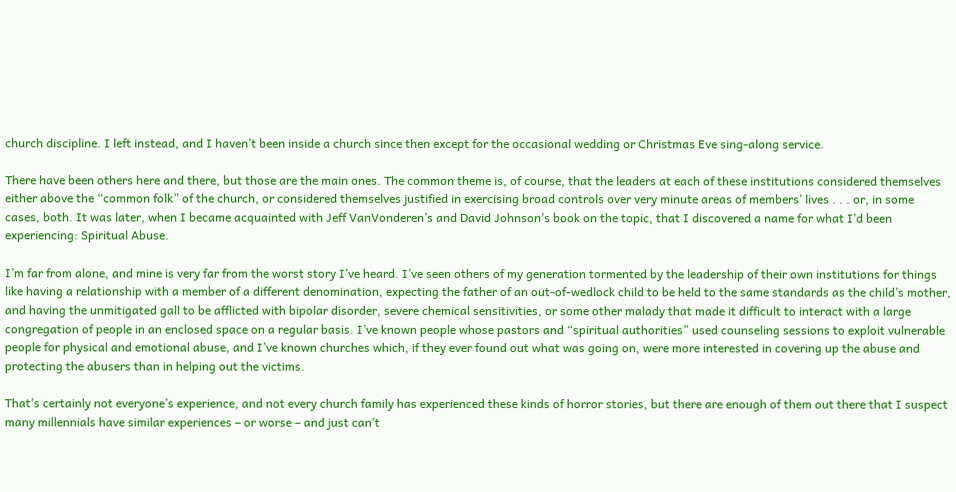church discipline. I left instead, and I haven’t been inside a church since then except for the occasional wedding or Christmas Eve sing-along service.

There have been others here and there, but those are the main ones. The common theme is, of course, that the leaders at each of these institutions considered themselves either above the “common folk” of the church, or considered themselves justified in exercising broad controls over very minute areas of members’ lives . . . or, in some cases, both. It was later, when I became acquainted with Jeff VanVonderen’s and David Johnson’s book on the topic, that I discovered a name for what I’d been experiencing: Spiritual Abuse.

I’m far from alone, and mine is very far from the worst story I’ve heard. I’ve seen others of my generation tormented by the leadership of their own institutions for things like having a relationship with a member of a different denomination, expecting the father of an out-of-wedlock child to be held to the same standards as the child’s mother, and having the unmitigated gall to be afflicted with bipolar disorder, severe chemical sensitivities, or some other malady that made it difficult to interact with a large congregation of people in an enclosed space on a regular basis. I’ve known people whose pastors and “spiritual authorities” used counseling sessions to exploit vulnerable people for physical and emotional abuse, and I’ve known churches which, if they ever found out what was going on, were more interested in covering up the abuse and protecting the abusers than in helping out the victims.

That’s certainly not everyone’s experience, and not every church family has experienced these kinds of horror stories, but there are enough of them out there that I suspect many millennials have similar experiences – or worse – and just can’t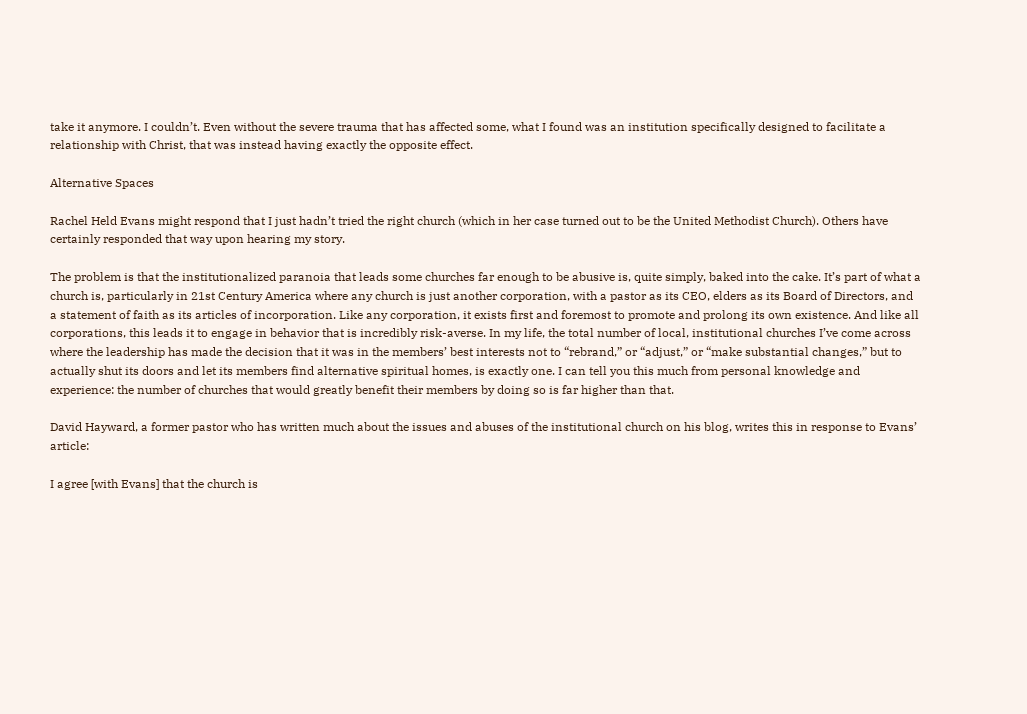take it anymore. I couldn’t. Even without the severe trauma that has affected some, what I found was an institution specifically designed to facilitate a relationship with Christ, that was instead having exactly the opposite effect.

Alternative Spaces

Rachel Held Evans might respond that I just hadn’t tried the right church (which in her case turned out to be the United Methodist Church). Others have certainly responded that way upon hearing my story.

The problem is that the institutionalized paranoia that leads some churches far enough to be abusive is, quite simply, baked into the cake. It’s part of what a church is, particularly in 21st Century America where any church is just another corporation, with a pastor as its CEO, elders as its Board of Directors, and a statement of faith as its articles of incorporation. Like any corporation, it exists first and foremost to promote and prolong its own existence. And like all corporations, this leads it to engage in behavior that is incredibly risk-averse. In my life, the total number of local, institutional churches I’ve come across where the leadership has made the decision that it was in the members’ best interests not to “rebrand,” or “adjust,” or “make substantial changes,” but to actually shut its doors and let its members find alternative spiritual homes, is exactly one. I can tell you this much from personal knowledge and experience: the number of churches that would greatly benefit their members by doing so is far higher than that.

David Hayward, a former pastor who has written much about the issues and abuses of the institutional church on his blog, writes this in response to Evans’ article:

I agree [with Evans] that the church is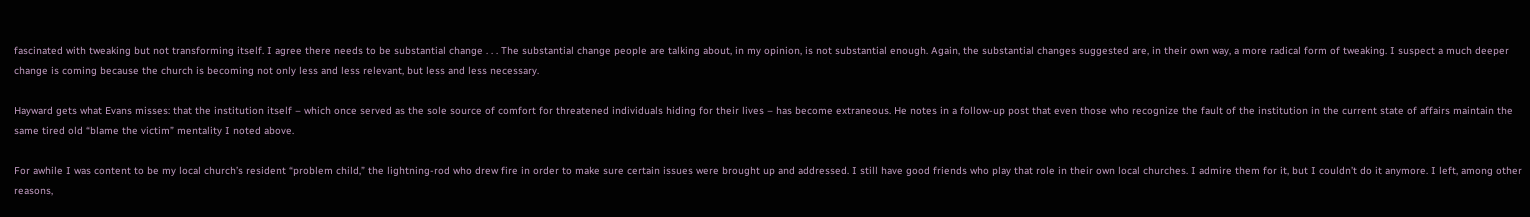fascinated with tweaking but not transforming itself. I agree there needs to be substantial change . . . The substantial change people are talking about, in my opinion, is not substantial enough. Again, the substantial changes suggested are, in their own way, a more radical form of tweaking. I suspect a much deeper change is coming because the church is becoming not only less and less relevant, but less and less necessary.

Hayward gets what Evans misses: that the institution itself – which once served as the sole source of comfort for threatened individuals hiding for their lives – has become extraneous. He notes in a follow-up post that even those who recognize the fault of the institution in the current state of affairs maintain the same tired old “blame the victim” mentality I noted above.

For awhile I was content to be my local church’s resident “problem child,” the lightning-rod who drew fire in order to make sure certain issues were brought up and addressed. I still have good friends who play that role in their own local churches. I admire them for it, but I couldn’t do it anymore. I left, among other reasons,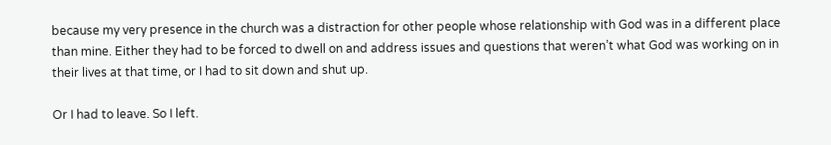because my very presence in the church was a distraction for other people whose relationship with God was in a different place than mine. Either they had to be forced to dwell on and address issues and questions that weren’t what God was working on in their lives at that time, or I had to sit down and shut up.

Or I had to leave. So I left.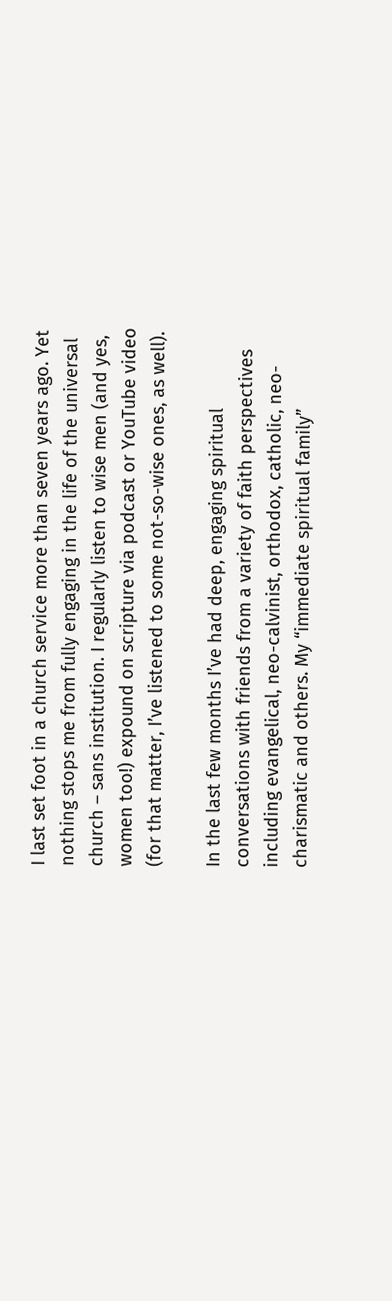I last set foot in a church service more than seven years ago. Yet nothing stops me from fully engaging in the life of the universal church – sans institution. I regularly listen to wise men (and yes, women too!) expound on scripture via podcast or YouTube video (for that matter, I’ve listened to some not-so-wise ones, as well).

In the last few months I’ve had deep, engaging spiritual conversations with friends from a variety of faith perspectives including evangelical, neo-calvinist, orthodox, catholic, neo-charismatic and others. My “immediate spiritual family”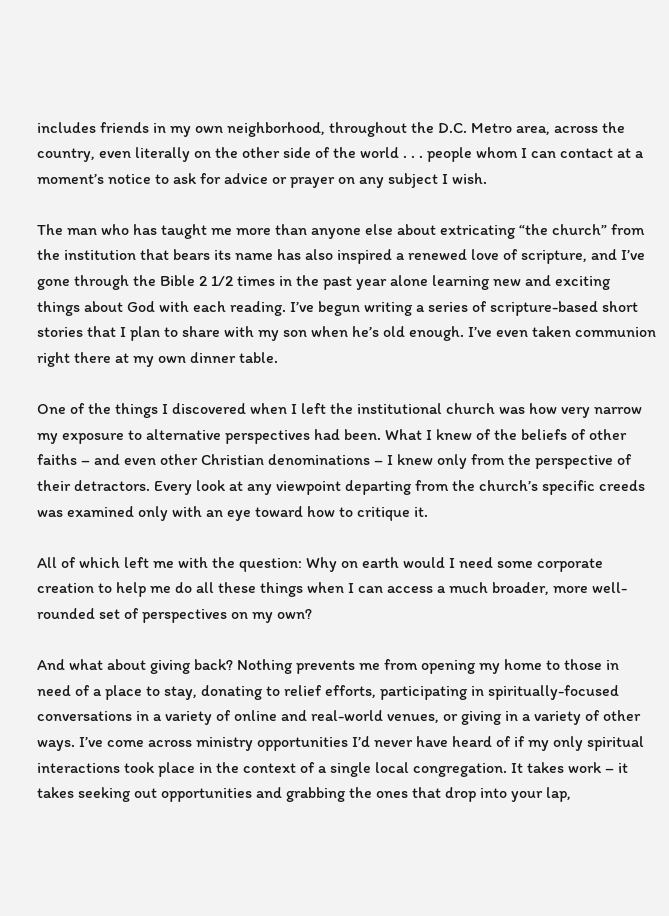includes friends in my own neighborhood, throughout the D.C. Metro area, across the country, even literally on the other side of the world . . . people whom I can contact at a moment’s notice to ask for advice or prayer on any subject I wish.

The man who has taught me more than anyone else about extricating “the church” from the institution that bears its name has also inspired a renewed love of scripture, and I’ve gone through the Bible 2 1/2 times in the past year alone learning new and exciting things about God with each reading. I’ve begun writing a series of scripture-based short stories that I plan to share with my son when he’s old enough. I’ve even taken communion right there at my own dinner table.

One of the things I discovered when I left the institutional church was how very narrow my exposure to alternative perspectives had been. What I knew of the beliefs of other faiths – and even other Christian denominations – I knew only from the perspective of their detractors. Every look at any viewpoint departing from the church’s specific creeds was examined only with an eye toward how to critique it.

All of which left me with the question: Why on earth would I need some corporate creation to help me do all these things when I can access a much broader, more well-rounded set of perspectives on my own?

And what about giving back? Nothing prevents me from opening my home to those in need of a place to stay, donating to relief efforts, participating in spiritually-focused conversations in a variety of online and real-world venues, or giving in a variety of other ways. I’ve come across ministry opportunities I’d never have heard of if my only spiritual interactions took place in the context of a single local congregation. It takes work – it takes seeking out opportunities and grabbing the ones that drop into your lap,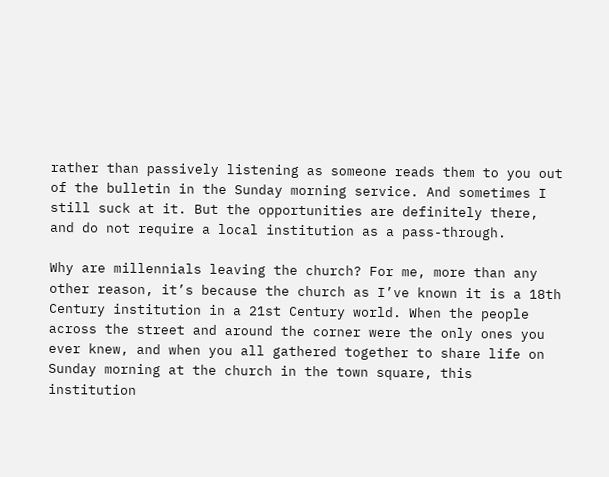rather than passively listening as someone reads them to you out of the bulletin in the Sunday morning service. And sometimes I still suck at it. But the opportunities are definitely there, and do not require a local institution as a pass-through.

Why are millennials leaving the church? For me, more than any other reason, it’s because the church as I’ve known it is a 18th Century institution in a 21st Century world. When the people across the street and around the corner were the only ones you ever knew, and when you all gathered together to share life on Sunday morning at the church in the town square, this institution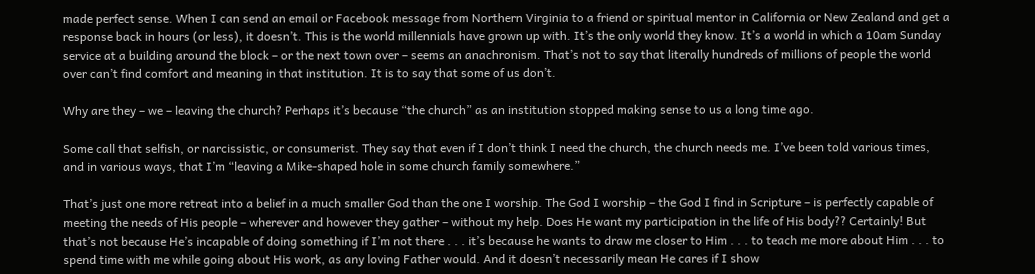made perfect sense. When I can send an email or Facebook message from Northern Virginia to a friend or spiritual mentor in California or New Zealand and get a response back in hours (or less), it doesn’t. This is the world millennials have grown up with. It’s the only world they know. It’s a world in which a 10am Sunday service at a building around the block – or the next town over – seems an anachronism. That’s not to say that literally hundreds of millions of people the world over can’t find comfort and meaning in that institution. It is to say that some of us don’t.

Why are they – we – leaving the church? Perhaps it’s because “the church” as an institution stopped making sense to us a long time ago.

Some call that selfish, or narcissistic, or consumerist. They say that even if I don’t think I need the church, the church needs me. I’ve been told various times, and in various ways, that I’m “leaving a Mike-shaped hole in some church family somewhere.”

That’s just one more retreat into a belief in a much smaller God than the one I worship. The God I worship – the God I find in Scripture – is perfectly capable of meeting the needs of His people – wherever and however they gather – without my help. Does He want my participation in the life of His body?? Certainly! But that’s not because He’s incapable of doing something if I’m not there . . . it’s because he wants to draw me closer to Him . . . to teach me more about Him . . . to spend time with me while going about His work, as any loving Father would. And it doesn’t necessarily mean He cares if I show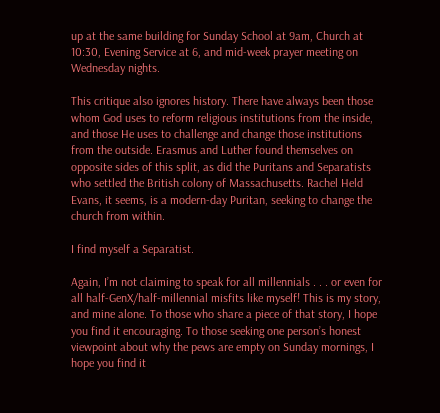up at the same building for Sunday School at 9am, Church at 10:30, Evening Service at 6, and mid-week prayer meeting on Wednesday nights.

This critique also ignores history. There have always been those whom God uses to reform religious institutions from the inside, and those He uses to challenge and change those institutions from the outside. Erasmus and Luther found themselves on opposite sides of this split, as did the Puritans and Separatists who settled the British colony of Massachusetts. Rachel Held Evans, it seems, is a modern-day Puritan, seeking to change the church from within.

I find myself a Separatist.

Again, I’m not claiming to speak for all millennials . . . or even for all half-GenX/half-millennial misfits like myself! This is my story, and mine alone. To those who share a piece of that story, I hope you find it encouraging. To those seeking one person’s honest viewpoint about why the pews are empty on Sunday mornings, I hope you find it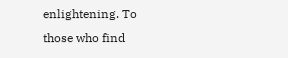enlightening. To those who find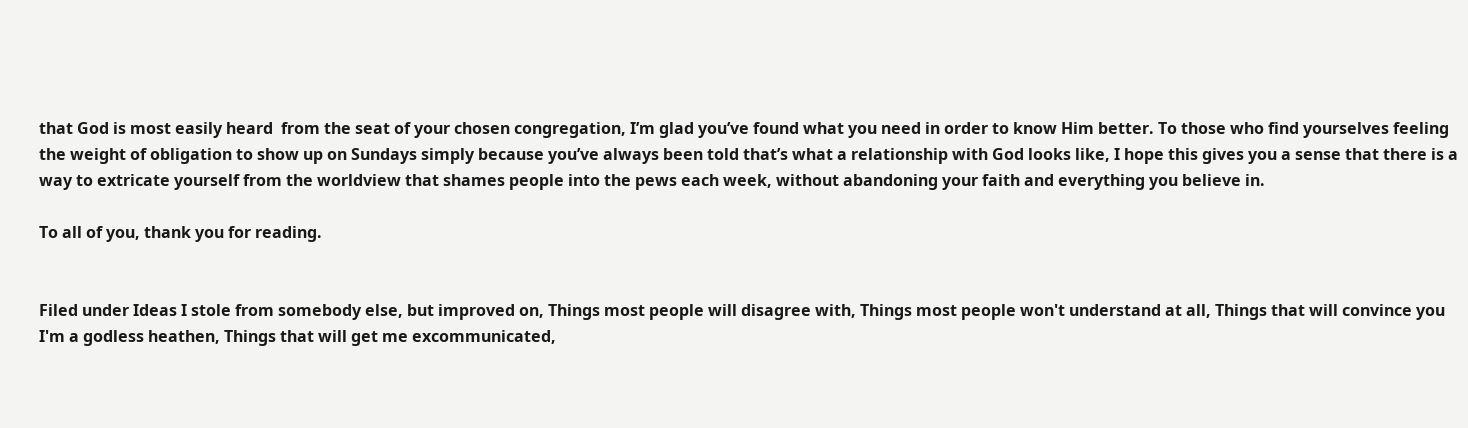that God is most easily heard  from the seat of your chosen congregation, I’m glad you’ve found what you need in order to know Him better. To those who find yourselves feeling the weight of obligation to show up on Sundays simply because you’ve always been told that’s what a relationship with God looks like, I hope this gives you a sense that there is a way to extricate yourself from the worldview that shames people into the pews each week, without abandoning your faith and everything you believe in.

To all of you, thank you for reading.


Filed under Ideas I stole from somebody else, but improved on, Things most people will disagree with, Things most people won't understand at all, Things that will convince you I'm a godless heathen, Things that will get me excommunicated,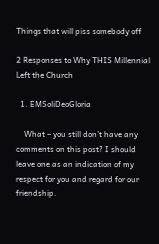Things that will piss somebody off

2 Responses to Why THIS Millennial Left the Church

  1. EMSoliDeoGloria

    What – you still don’t have any comments on this post? I should leave one as an indication of my respect for you and regard for our friendship.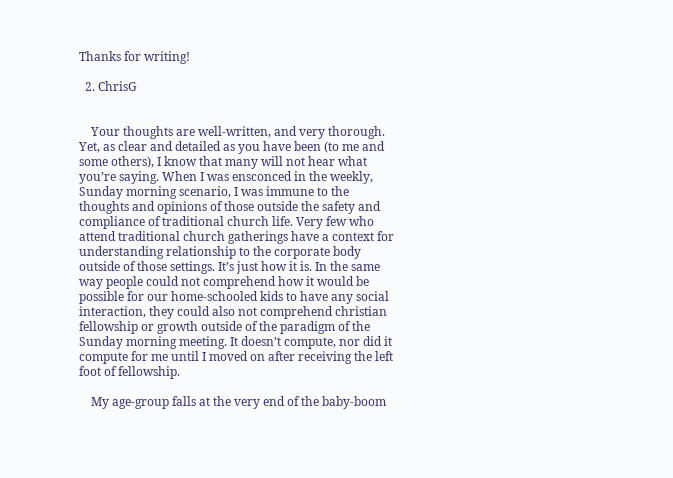Thanks for writing!

  2. ChrisG


    Your thoughts are well-written, and very thorough. Yet, as clear and detailed as you have been (to me and some others), I know that many will not hear what you’re saying. When I was ensconced in the weekly, Sunday morning scenario, I was immune to the thoughts and opinions of those outside the safety and compliance of traditional church life. Very few who attend traditional church gatherings have a context for understanding relationship to the corporate body outside of those settings. It’s just how it is. In the same way people could not comprehend how it would be possible for our home-schooled kids to have any social interaction, they could also not comprehend christian fellowship or growth outside of the paradigm of the Sunday morning meeting. It doesn’t compute, nor did it compute for me until I moved on after receiving the left foot of fellowship.

    My age-group falls at the very end of the baby-boom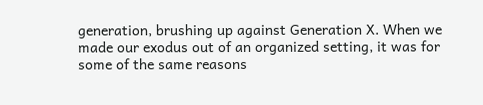generation, brushing up against Generation X. When we made our exodus out of an organized setting, it was for some of the same reasons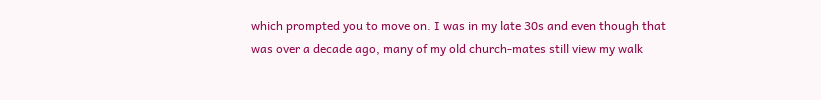which prompted you to move on. I was in my late 30s and even though that was over a decade ago, many of my old church-mates still view my walk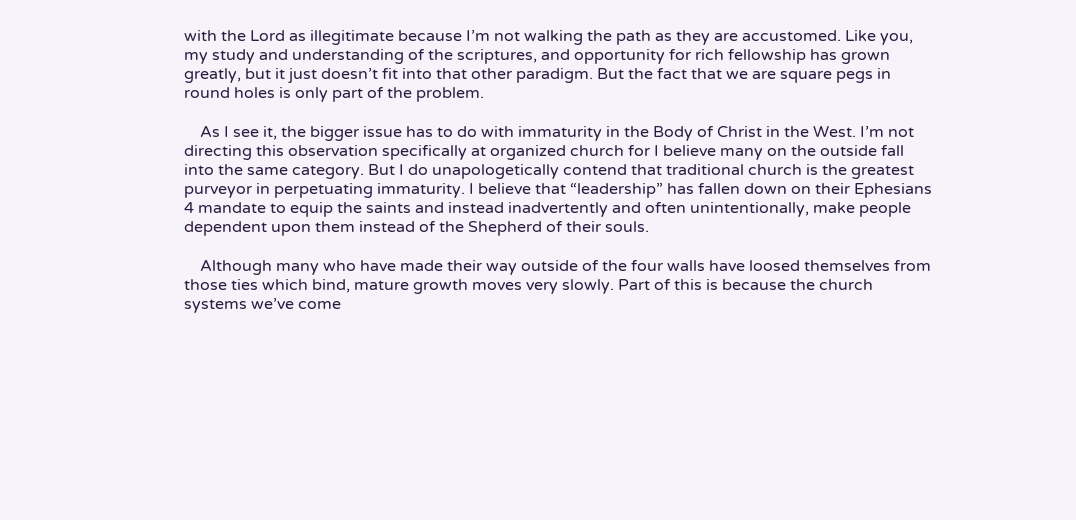with the Lord as illegitimate because I’m not walking the path as they are accustomed. Like you, my study and understanding of the scriptures, and opportunity for rich fellowship has grown greatly, but it just doesn’t fit into that other paradigm. But the fact that we are square pegs in round holes is only part of the problem.

    As I see it, the bigger issue has to do with immaturity in the Body of Christ in the West. I’m not directing this observation specifically at organized church for I believe many on the outside fall into the same category. But I do unapologetically contend that traditional church is the greatest purveyor in perpetuating immaturity. I believe that “leadership” has fallen down on their Ephesians 4 mandate to equip the saints and instead inadvertently and often unintentionally, make people dependent upon them instead of the Shepherd of their souls.

    Although many who have made their way outside of the four walls have loosed themselves from those ties which bind, mature growth moves very slowly. Part of this is because the church systems we’ve come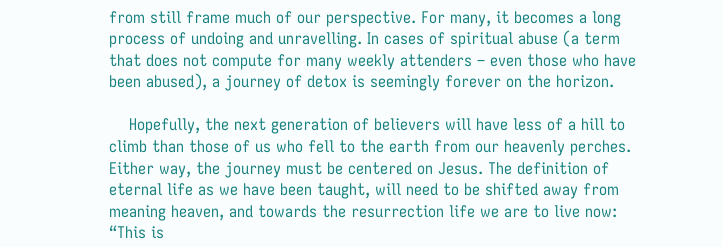from still frame much of our perspective. For many, it becomes a long process of undoing and unravelling. In cases of spiritual abuse (a term that does not compute for many weekly attenders – even those who have been abused), a journey of detox is seemingly forever on the horizon.

    Hopefully, the next generation of believers will have less of a hill to climb than those of us who fell to the earth from our heavenly perches. Either way, the journey must be centered on Jesus. The definition of eternal life as we have been taught, will need to be shifted away from meaning heaven, and towards the resurrection life we are to live now: “This is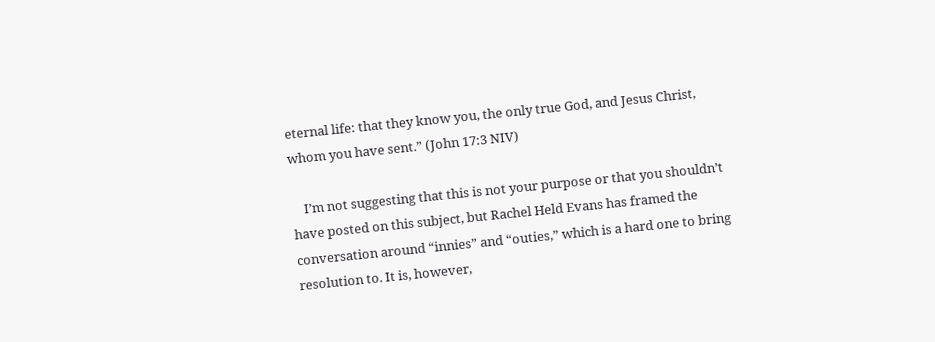eternal life: that they know you, the only true God, and Jesus Christ, whom you have sent.” (John 17:3 NIV)

    I’m not suggesting that this is not your purpose or that you shouldn’t have posted on this subject, but Rachel Held Evans has framed the conversation around “innies” and “outies,” which is a hard one to bring resolution to. It is, however,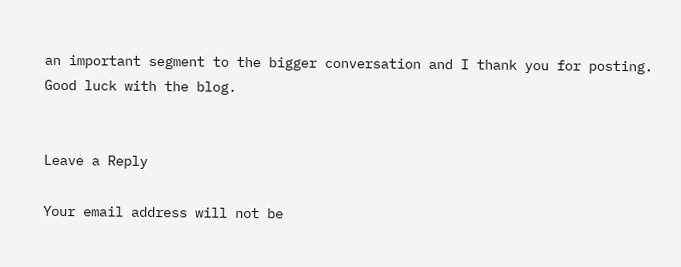an important segment to the bigger conversation and I thank you for posting. Good luck with the blog.


Leave a Reply

Your email address will not be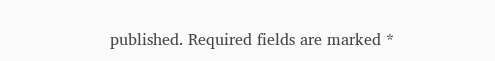published. Required fields are marked *